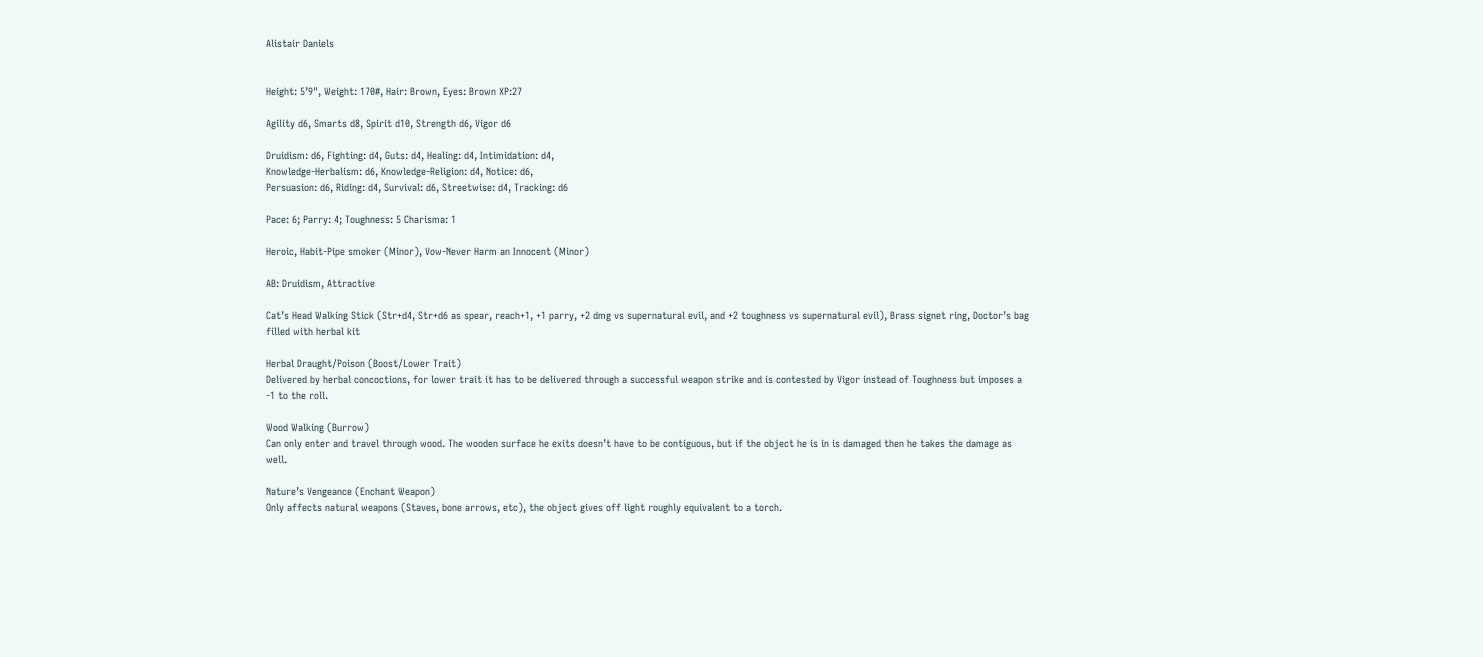Alistair Daniels


Height: 5’9", Weight: 170#, Hair: Brown, Eyes: Brown XP:27

Agility d6, Smarts d8, Spirit d10, Strength d6, Vigor d6

Druidism: d6, Fighting: d4, Guts: d4, Healing: d4, Intimidation: d4,
Knowledge-Herbalism: d6, Knowledge-Religion: d4, Notice: d6,
Persuasion: d6, Riding: d4, Survival: d6, Streetwise: d4, Tracking: d6

Pace: 6; Parry: 4; Toughness: 5 Charisma: 1

Heroic, Habit-Pipe smoker (Minor), Vow-Never Harm an Innocent (Minor)

AB: Druidism, Attractive

Cat’s Head Walking Stick (Str+d4, Str+d6 as spear, reach+1, +1 parry, +2 dmg vs supernatural evil, and +2 toughness vs supernatural evil), Brass signet ring, Doctor’s bag filled with herbal kit

Herbal Draught/Poison (Boost/Lower Trait)
Delivered by herbal concoctions, for lower trait it has to be delivered through a successful weapon strike and is contested by Vigor instead of Toughness but imposes a -1 to the roll.

Wood Walking (Burrow)
Can only enter and travel through wood. The wooden surface he exits doesn’t have to be contiguous, but if the object he is in is damaged then he takes the damage as well.

Nature’s Vengeance (Enchant Weapon)
Only affects natural weapons (Staves, bone arrows, etc), the object gives off light roughly equivalent to a torch.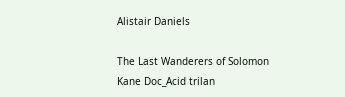Alistair Daniels

The Last Wanderers of Solomon Kane Doc_Acid trilan